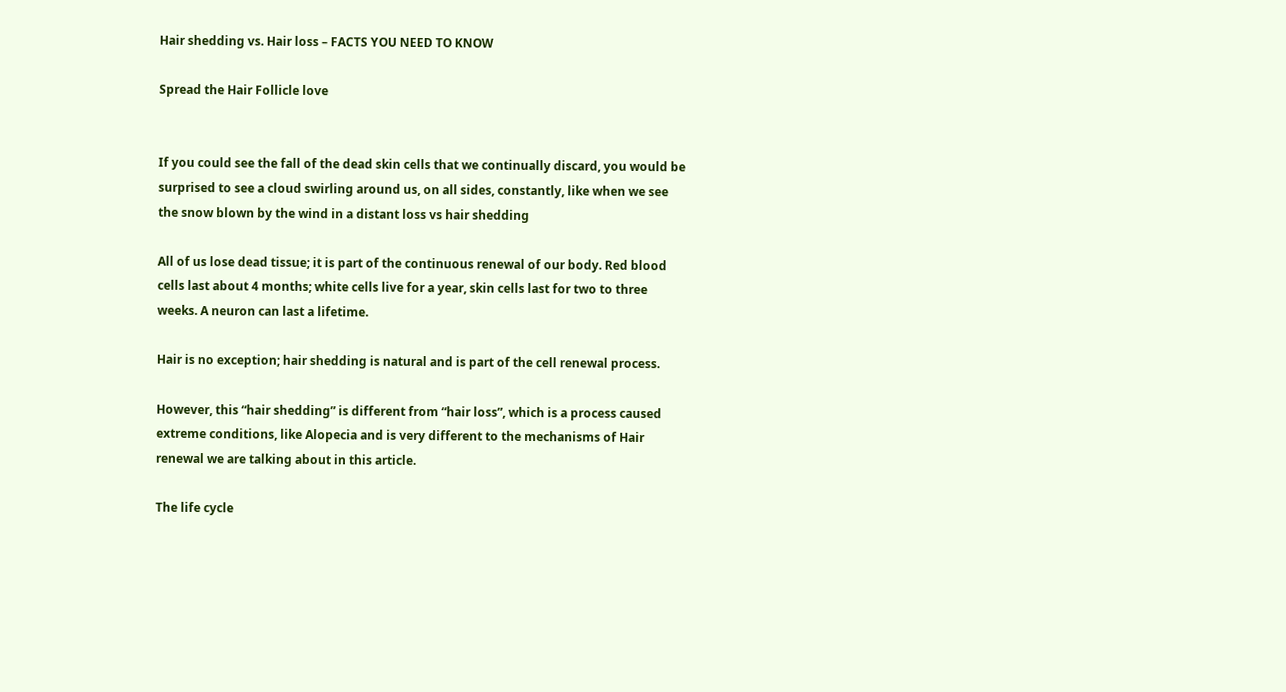Hair shedding vs. Hair loss – FACTS YOU NEED TO KNOW

Spread the Hair Follicle love


If you could see the fall of the dead skin cells that we continually discard, you would be surprised to see a cloud swirling around us, on all sides, constantly, like when we see the snow blown by the wind in a distant loss vs hair shedding

All of us lose dead tissue; it is part of the continuous renewal of our body. Red blood cells last about 4 months; white cells live for a year, skin cells last for two to three weeks. A neuron can last a lifetime.

Hair is no exception; hair shedding is natural and is part of the cell renewal process.

However, this “hair shedding” is different from “hair loss”, which is a process caused extreme conditions, like Alopecia and is very different to the mechanisms of Hair renewal we are talking about in this article.

The life cycle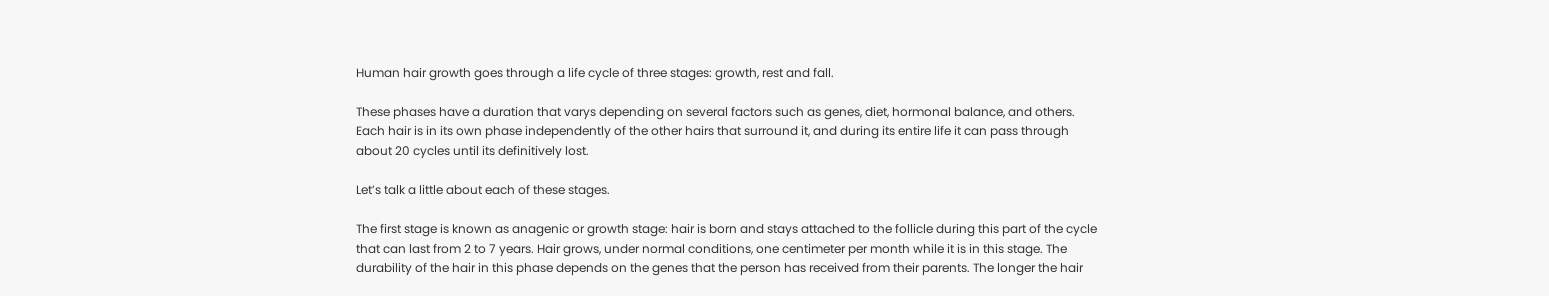Human hair growth goes through a life cycle of three stages: growth, rest and fall.

These phases have a duration that varys depending on several factors such as genes, diet, hormonal balance, and others. Each hair is in its own phase independently of the other hairs that surround it, and during its entire life it can pass through about 20 cycles until its definitively lost.

Let’s talk a little about each of these stages.

The first stage is known as anagenic or growth stage: hair is born and stays attached to the follicle during this part of the cycle that can last from 2 to 7 years. Hair grows, under normal conditions, one centimeter per month while it is in this stage. The durability of the hair in this phase depends on the genes that the person has received from their parents. The longer the hair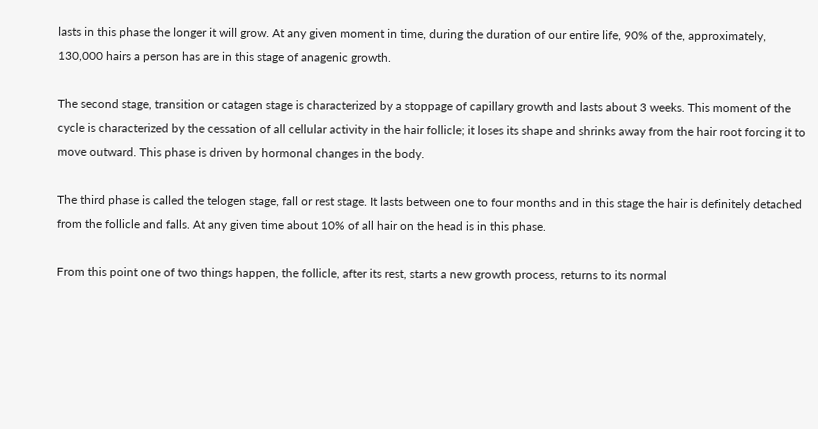lasts in this phase the longer it will grow. At any given moment in time, during the duration of our entire life, 90% of the, approximately, 130,000 hairs a person has are in this stage of anagenic growth.

The second stage, transition or catagen stage is characterized by a stoppage of capillary growth and lasts about 3 weeks. This moment of the cycle is characterized by the cessation of all cellular activity in the hair follicle; it loses its shape and shrinks away from the hair root forcing it to move outward. This phase is driven by hormonal changes in the body.

The third phase is called the telogen stage, fall or rest stage. It lasts between one to four months and in this stage the hair is definitely detached from the follicle and falls. At any given time about 10% of all hair on the head is in this phase.

From this point one of two things happen, the follicle, after its rest, starts a new growth process, returns to its normal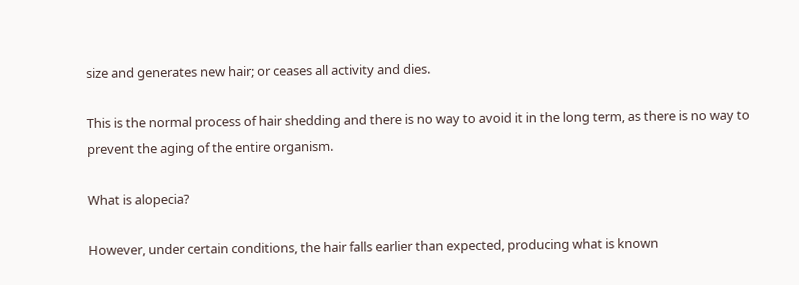size and generates new hair; or ceases all activity and dies.

This is the normal process of hair shedding and there is no way to avoid it in the long term, as there is no way to prevent the aging of the entire organism.

What is alopecia?

However, under certain conditions, the hair falls earlier than expected, producing what is known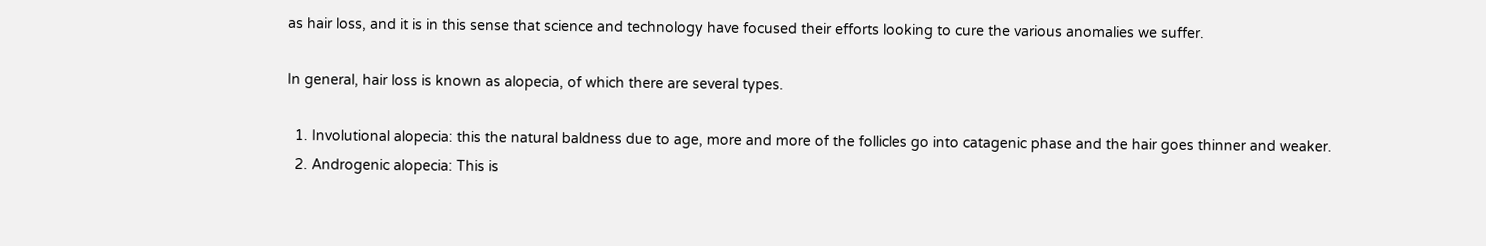as hair loss, and it is in this sense that science and technology have focused their efforts looking to cure the various anomalies we suffer.

In general, hair loss is known as alopecia, of which there are several types.

  1. Involutional alopecia: this the natural baldness due to age, more and more of the follicles go into catagenic phase and the hair goes thinner and weaker.
  2. Androgenic alopecia: This is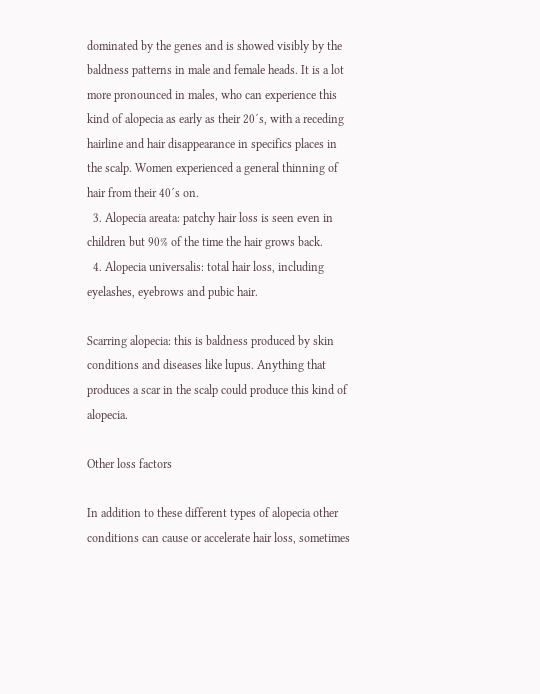dominated by the genes and is showed visibly by the baldness patterns in male and female heads. It is a lot more pronounced in males, who can experience this kind of alopecia as early as their 20´s, with a receding hairline and hair disappearance in specifics places in the scalp. Women experienced a general thinning of hair from their 40´s on.
  3. Alopecia areata: patchy hair loss is seen even in children but 90% of the time the hair grows back.
  4. Alopecia universalis: total hair loss, including eyelashes, eyebrows and pubic hair.

Scarring alopecia: this is baldness produced by skin conditions and diseases like lupus. Anything that produces a scar in the scalp could produce this kind of alopecia.

Other loss factors

In addition to these different types of alopecia other conditions can cause or accelerate hair loss, sometimes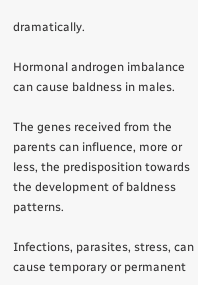dramatically.

Hormonal androgen imbalance can cause baldness in males.

The genes received from the parents can influence, more or less, the predisposition towards the development of baldness patterns.

Infections, parasites, stress, can cause temporary or permanent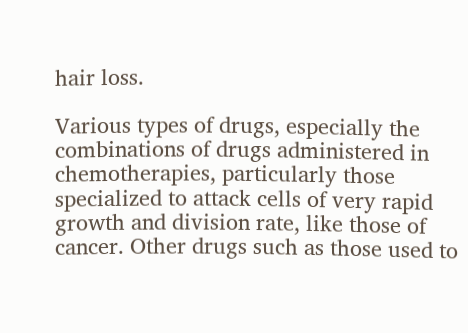hair loss.

Various types of drugs, especially the combinations of drugs administered in chemotherapies, particularly those specialized to attack cells of very rapid growth and division rate, like those of cancer. Other drugs such as those used to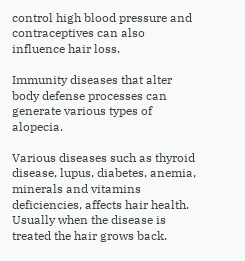control high blood pressure and contraceptives can also influence hair loss.

Immunity diseases that alter body defense processes can generate various types of alopecia.

Various diseases such as thyroid disease, lupus, diabetes, anemia, minerals and vitamins deficiencies, affects hair health. Usually when the disease is treated the hair grows back.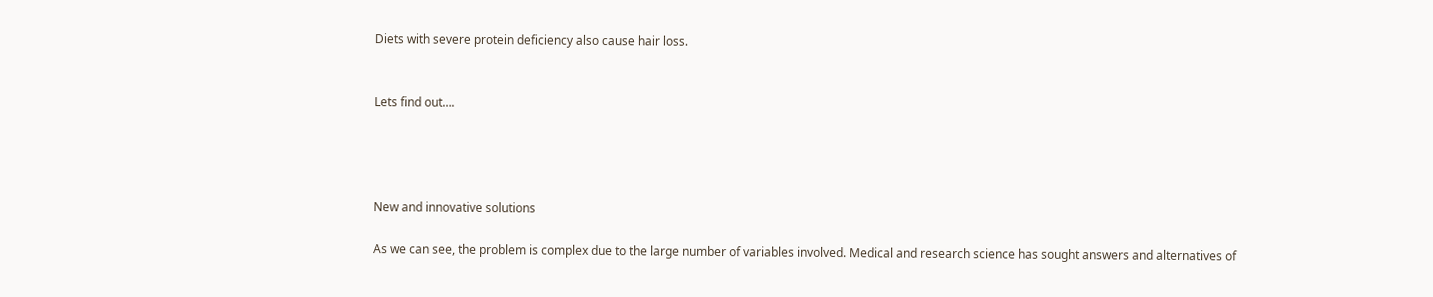Diets with severe protein deficiency also cause hair loss.


Lets find out….




New and innovative solutions

As we can see, the problem is complex due to the large number of variables involved. Medical and research science has sought answers and alternatives of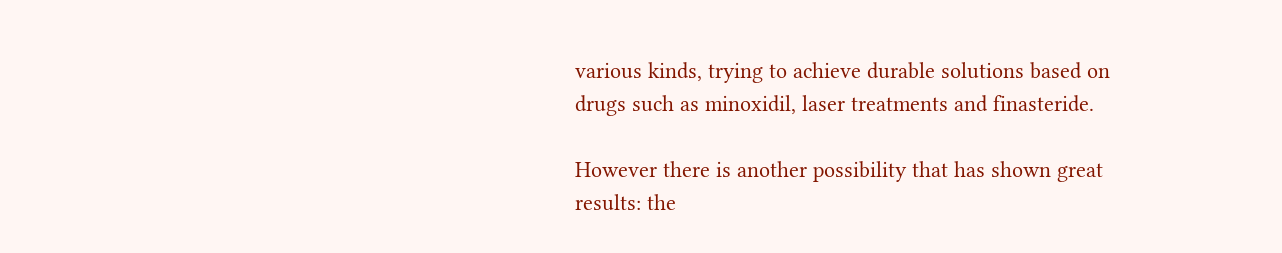various kinds, trying to achieve durable solutions based on drugs such as minoxidil, laser treatments and finasteride.

However there is another possibility that has shown great results: the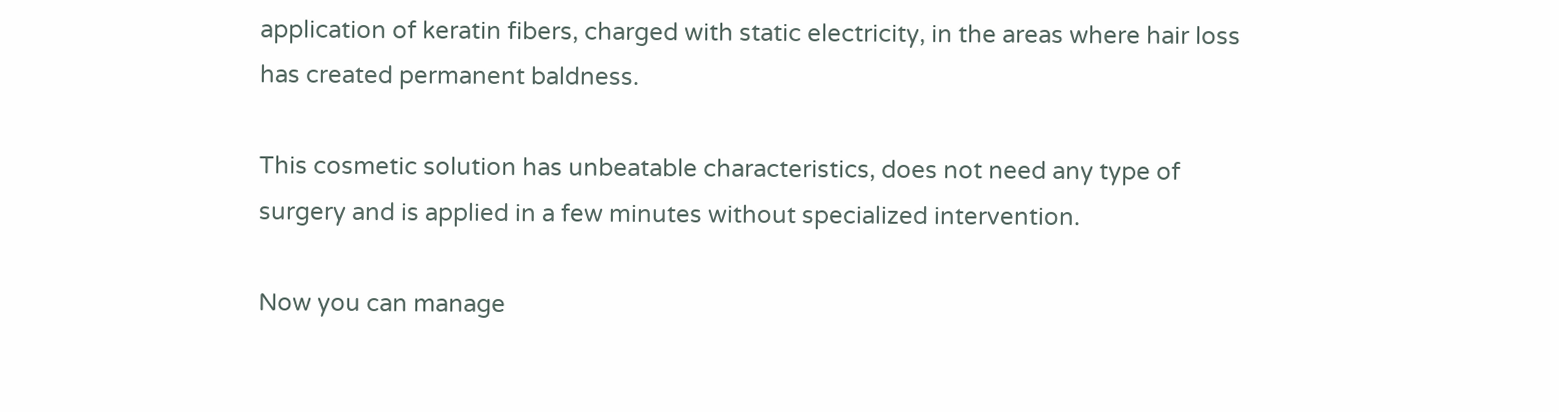application of keratin fibers, charged with static electricity, in the areas where hair loss has created permanent baldness.

This cosmetic solution has unbeatable characteristics, does not need any type of surgery and is applied in a few minutes without specialized intervention.

Now you can manage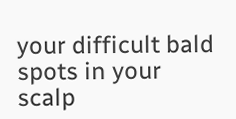your difficult bald spots in your scalp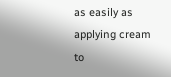as easily as applying cream to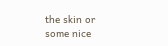the skin or some nice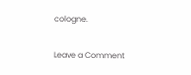cologne.

Leave a Comment